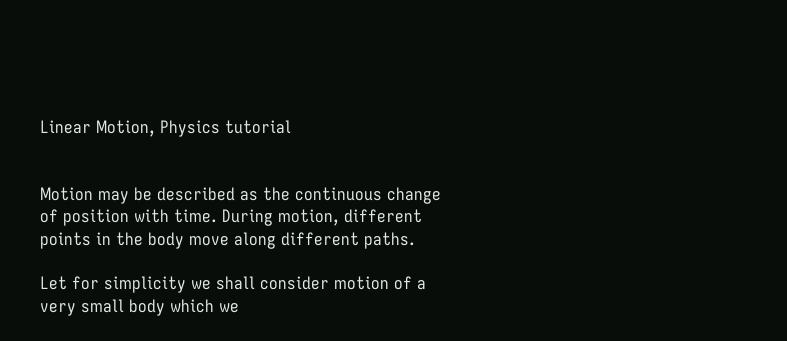Linear Motion, Physics tutorial


Motion may be described as the continuous change of position with time. During motion, different points in the body move along different paths.

Let for simplicity we shall consider motion of a very small body which we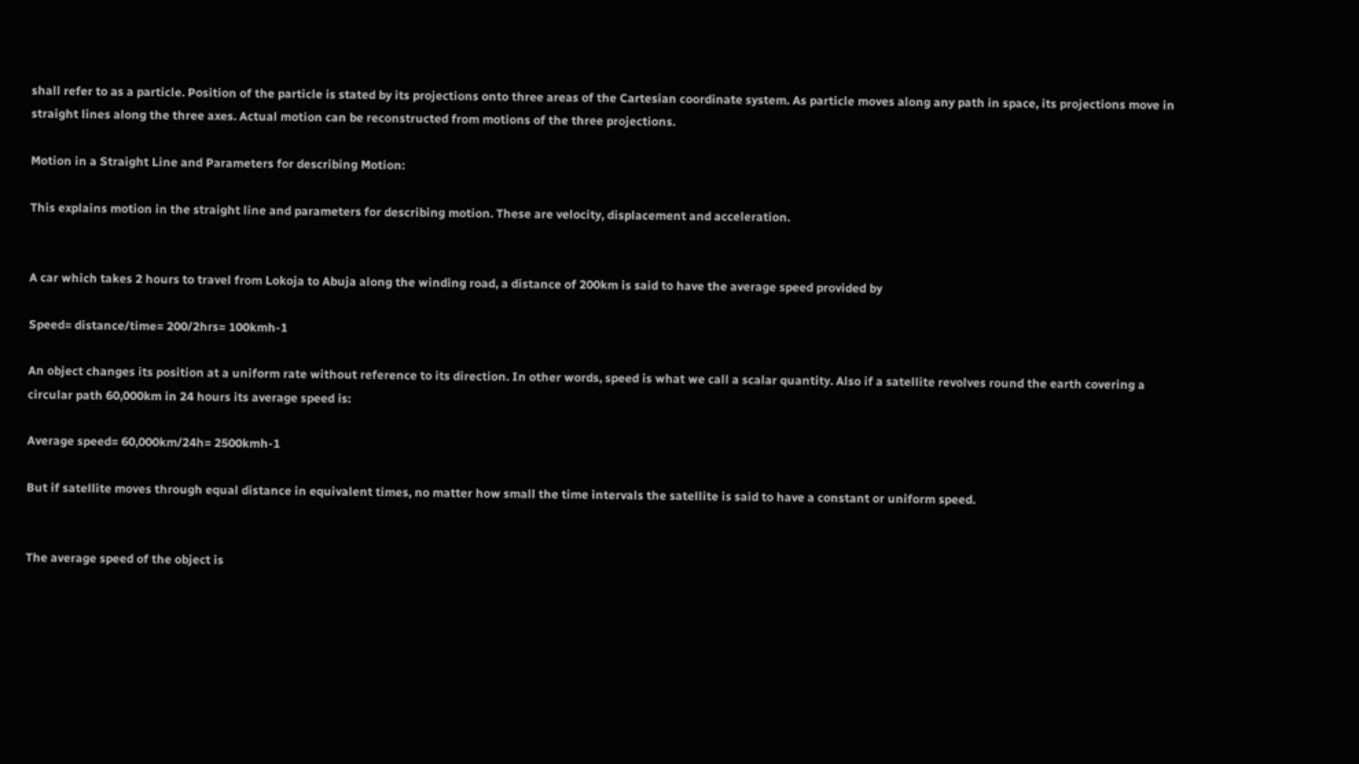shall refer to as a particle. Position of the particle is stated by its projections onto three areas of the Cartesian coordinate system. As particle moves along any path in space, its projections move in straight lines along the three axes. Actual motion can be reconstructed from motions of the three projections.

Motion in a Straight Line and Parameters for describing Motion:

This explains motion in the straight line and parameters for describing motion. These are velocity, displacement and acceleration.


A car which takes 2 hours to travel from Lokoja to Abuja along the winding road, a distance of 200km is said to have the average speed provided by

Speed= distance/time= 200/2hrs= 100kmh-1

An object changes its position at a uniform rate without reference to its direction. In other words, speed is what we call a scalar quantity. Also if a satellite revolves round the earth covering a circular path 60,000km in 24 hours its average speed is:

Average speed= 60,000km/24h= 2500kmh-1

But if satellite moves through equal distance in equivalent times, no matter how small the time intervals the satellite is said to have a constant or uniform speed.


The average speed of the object is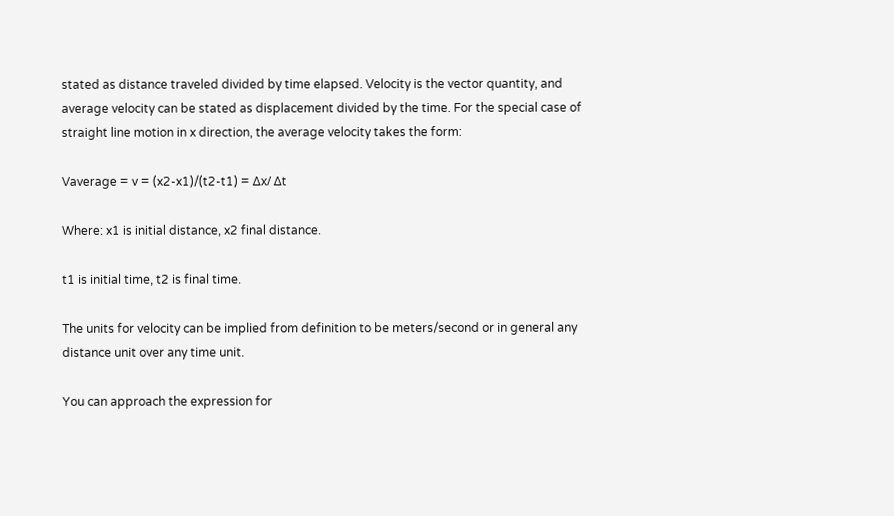stated as distance traveled divided by time elapsed. Velocity is the vector quantity, and average velocity can be stated as displacement divided by the time. For the special case of straight line motion in x direction, the average velocity takes the form:

Vaverage = v = (x2-x1)/(t2-t1) = Δx/ Δt

Where: x1 is initial distance, x2 final distance.

t1 is initial time, t2 is final time.

The units for velocity can be implied from definition to be meters/second or in general any distance unit over any time unit.

You can approach the expression for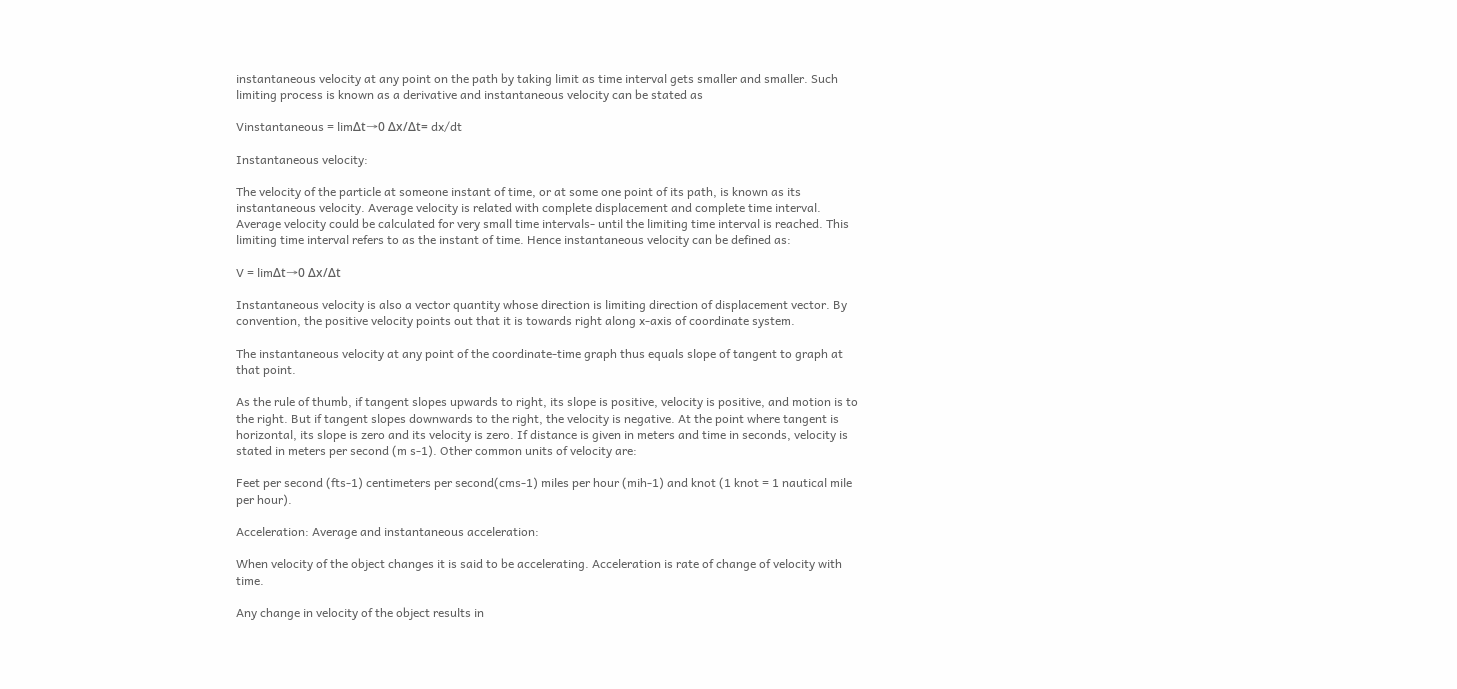instantaneous velocity at any point on the path by taking limit as time interval gets smaller and smaller. Such limiting process is known as a derivative and instantaneous velocity can be stated as

Vinstantaneous = limΔt→0 Δx/Δt= dx/dt

Instantaneous velocity:

The velocity of the particle at someone instant of time, or at some one point of its path, is known as its instantaneous velocity. Average velocity is related with complete displacement and complete time interval. Average velocity could be calculated for very small time intervals- until the limiting time interval is reached. This limiting time interval refers to as the instant of time. Hence instantaneous velocity can be defined as:

V = limΔt→0 Δx/Δt

Instantaneous velocity is also a vector quantity whose direction is limiting direction of displacement vector. By convention, the positive velocity points out that it is towards right along x-axis of coordinate system.

The instantaneous velocity at any point of the coordinate-time graph thus equals slope of tangent to graph at that point.

As the rule of thumb, if tangent slopes upwards to right, its slope is positive, velocity is positive, and motion is to the right. But if tangent slopes downwards to the right, the velocity is negative. At the point where tangent is horizontal, its slope is zero and its velocity is zero. If distance is given in meters and time in seconds, velocity is stated in meters per second (m s-1). Other common units of velocity are:

Feet per second (fts-1) centimeters per second(cms-1) miles per hour (mih-1) and knot (1 knot = 1 nautical mile per hour).

Acceleration: Average and instantaneous acceleration:

When velocity of the object changes it is said to be accelerating. Acceleration is rate of change of velocity with time.

Any change in velocity of the object results in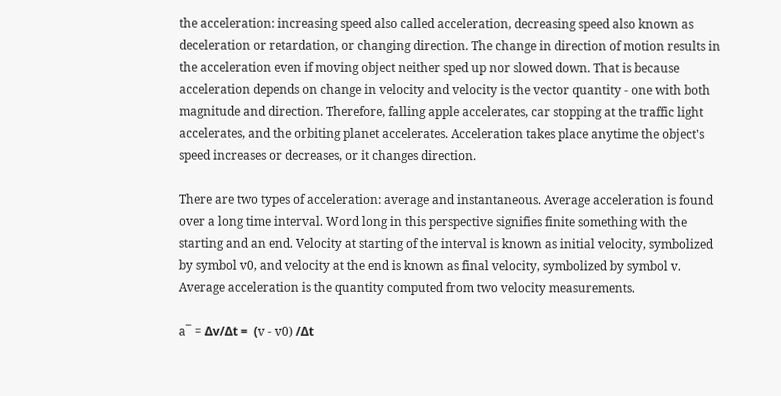the acceleration: increasing speed also called acceleration, decreasing speed also known as deceleration or retardation, or changing direction. The change in direction of motion results in the acceleration even if moving object neither sped up nor slowed down. That is because acceleration depends on change in velocity and velocity is the vector quantity - one with both magnitude and direction. Therefore, falling apple accelerates, car stopping at the traffic light accelerates, and the orbiting planet accelerates. Acceleration takes place anytime the object's speed increases or decreases, or it changes direction.

There are two types of acceleration: average and instantaneous. Average acceleration is found over a long time interval. Word long in this perspective signifies finite something with the starting and an end. Velocity at starting of the interval is known as initial velocity, symbolized by symbol v0, and velocity at the end is known as final velocity, symbolized by symbol v. Average acceleration is the quantity computed from two velocity measurements.

a¯ = Δv/Δt =  (v - v0) /Δt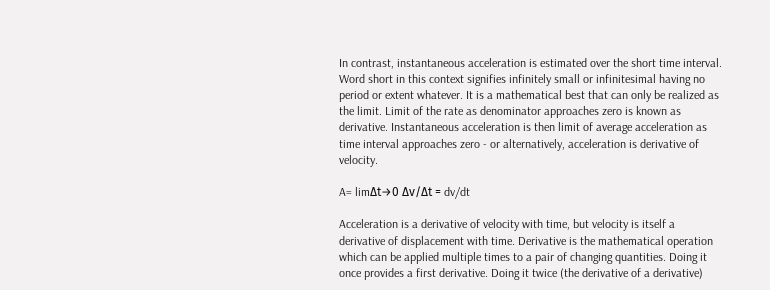In contrast, instantaneous acceleration is estimated over the short time interval. Word short in this context signifies infinitely small or infinitesimal having no period or extent whatever. It is a mathematical best that can only be realized as the limit. Limit of the rate as denominator approaches zero is known as derivative. Instantaneous acceleration is then limit of average acceleration as time interval approaches zero - or alternatively, acceleration is derivative of velocity.

A= limΔt→0 Δv/Δt = dv/dt

Acceleration is a derivative of velocity with time, but velocity is itself a derivative of displacement with time. Derivative is the mathematical operation which can be applied multiple times to a pair of changing quantities. Doing it once provides a first derivative. Doing it twice (the derivative of a derivative)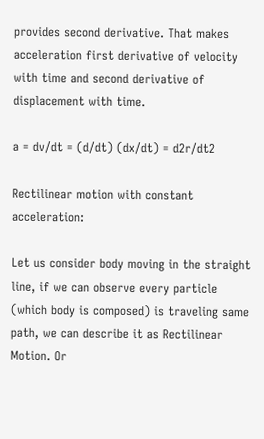provides second derivative. That makes acceleration first derivative of velocity with time and second derivative of displacement with time.

a = dv/dt = (d/dt) (dx/dt) = d2r/dt2

Rectilinear motion with constant acceleration:

Let us consider body moving in the straight line, if we can observe every particle (which body is composed) is traveling same path, we can describe it as Rectilinear Motion. Or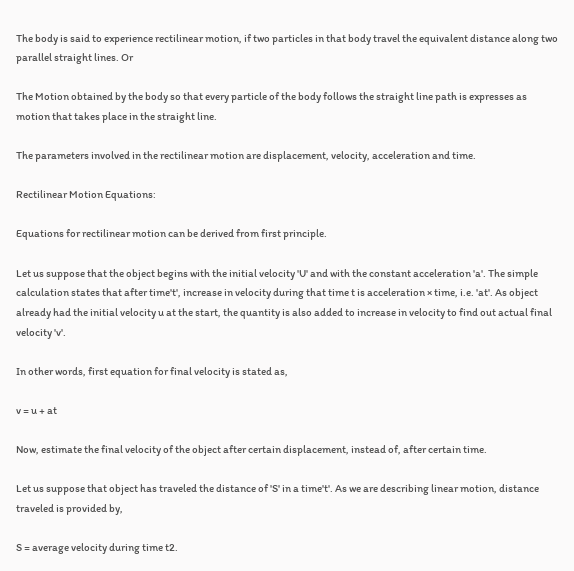The body is said to experience rectilinear motion, if two particles in that body travel the equivalent distance along two parallel straight lines. Or

The Motion obtained by the body so that every particle of the body follows the straight line path is expresses as motion that takes place in the straight line.

The parameters involved in the rectilinear motion are displacement, velocity, acceleration and time.

Rectilinear Motion Equations:

Equations for rectilinear motion can be derived from first principle.

Let us suppose that the object begins with the initial velocity 'U' and with the constant acceleration 'a'. The simple calculation states that after time't', increase in velocity during that time t is acceleration × time, i.e. 'at'. As object already had the initial velocity u at the start, the quantity is also added to increase in velocity to find out actual final velocity 'v'.

In other words, first equation for final velocity is stated as,

v = u + at

Now, estimate the final velocity of the object after certain displacement, instead of, after certain time.

Let us suppose that object has traveled the distance of 'S' in a time't'. As we are describing linear motion, distance traveled is provided by,

S = average velocity during time t2.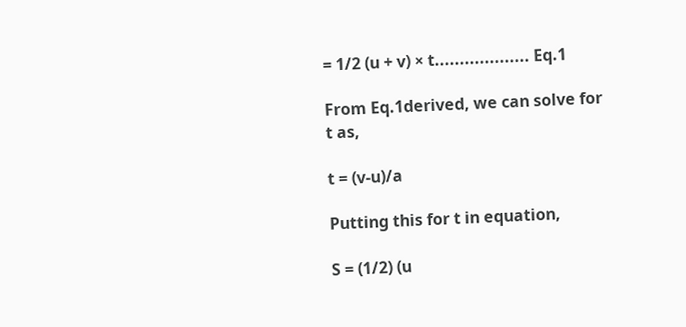= 1/2 (u + v) × t................... Eq.1

From Eq.1derived, we can solve for t as,

t = (v-u)/a

Putting this for t in equation,

S = (1/2) (u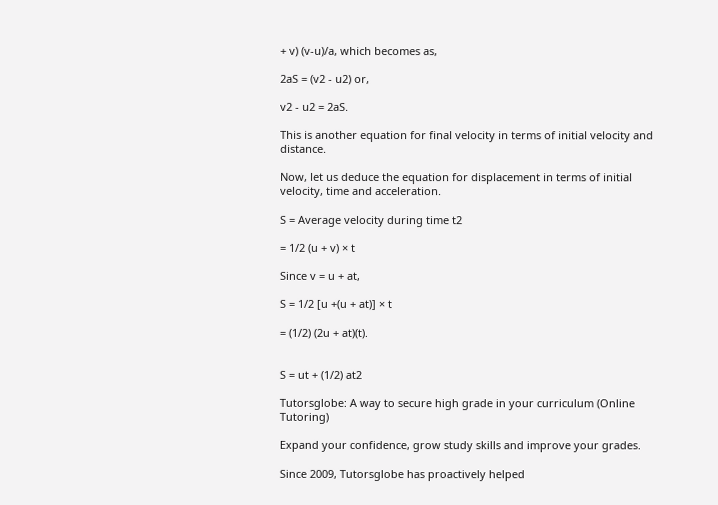+ v) (v-u)/a, which becomes as,

2aS = (v2 - u2) or,

v2 - u2 = 2aS.

This is another equation for final velocity in terms of initial velocity and distance.

Now, let us deduce the equation for displacement in terms of initial velocity, time and acceleration.

S = Average velocity during time t2

= 1/2 (u + v) × t

Since v = u + at,

S = 1/2 [u +(u + at)] × t

= (1/2) (2u + at)(t).


S = ut + (1/2) at2

Tutorsglobe: A way to secure high grade in your curriculum (Online Tutoring)

Expand your confidence, grow study skills and improve your grades.

Since 2009, Tutorsglobe has proactively helped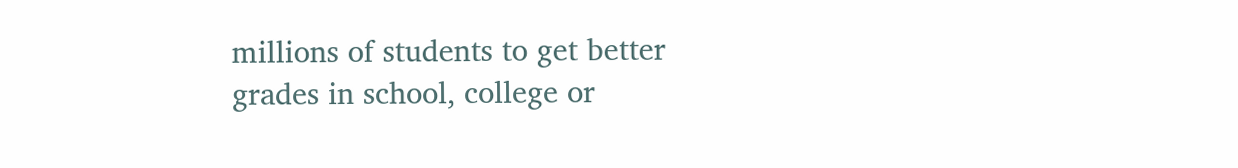millions of students to get better grades in school, college or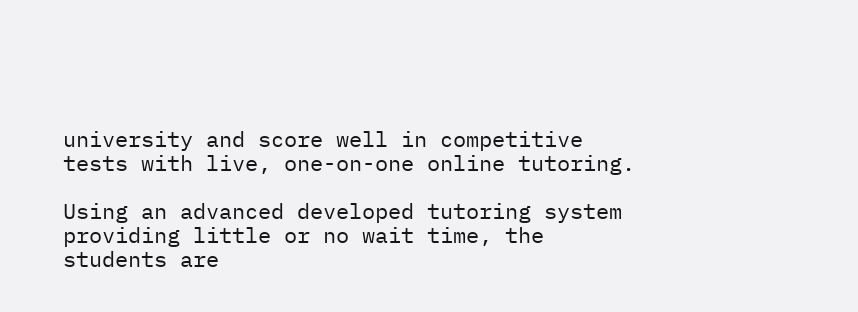university and score well in competitive tests with live, one-on-one online tutoring.

Using an advanced developed tutoring system providing little or no wait time, the students are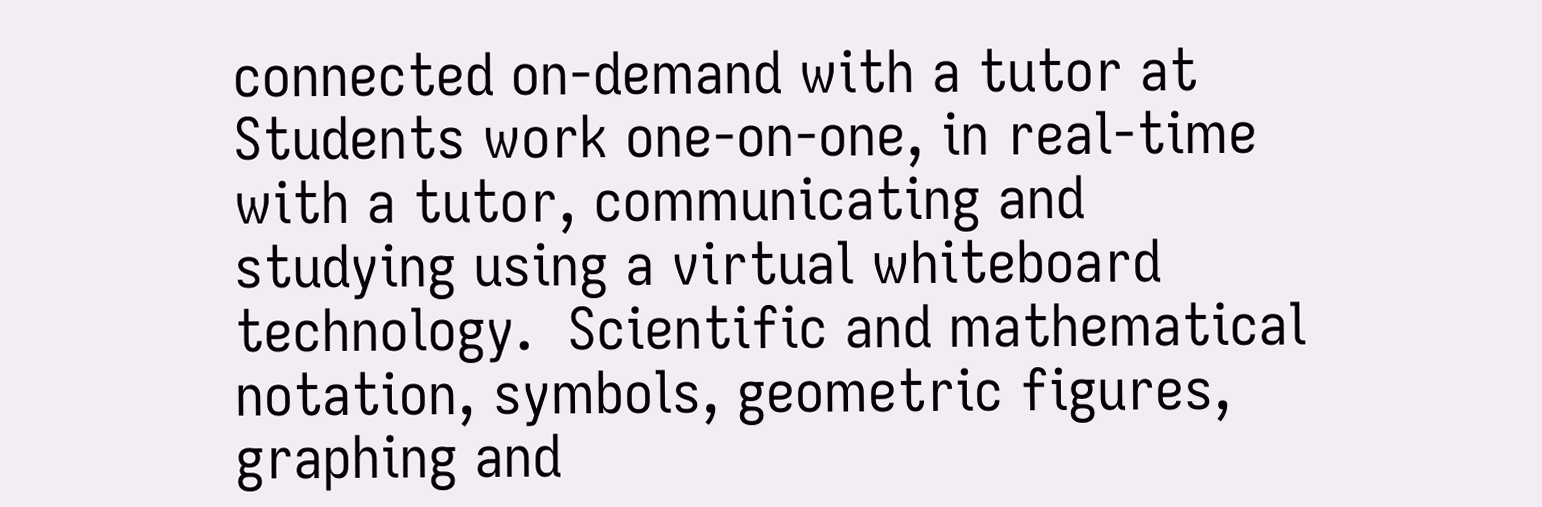connected on-demand with a tutor at Students work one-on-one, in real-time with a tutor, communicating and studying using a virtual whiteboard technology.  Scientific and mathematical notation, symbols, geometric figures, graphing and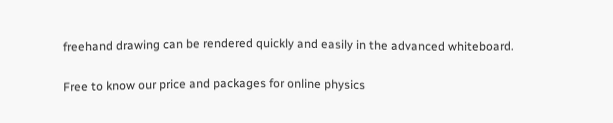freehand drawing can be rendered quickly and easily in the advanced whiteboard.

Free to know our price and packages for online physics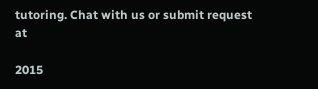tutoring. Chat with us or submit request at

2015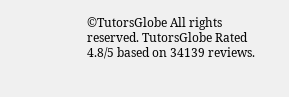©TutorsGlobe All rights reserved. TutorsGlobe Rated 4.8/5 based on 34139 reviews.